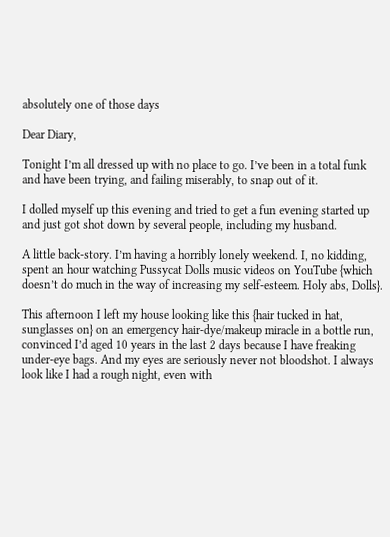absolutely one of those days

Dear Diary,

Tonight I’m all dressed up with no place to go. I’ve been in a total funk and have been trying, and failing miserably, to snap out of it.

I dolled myself up this evening and tried to get a fun evening started up and just got shot down by several people, including my husband.

A little back-story. I’m having a horribly lonely weekend. I, no kidding, spent an hour watching Pussycat Dolls music videos on YouTube {which doesn’t do much in the way of increasing my self-esteem. Holy abs, Dolls}.

This afternoon I left my house looking like this {hair tucked in hat, sunglasses on} on an emergency hair-dye/makeup miracle in a bottle run, convinced I’d aged 10 years in the last 2 days because I have freaking under-eye bags. And my eyes are seriously never not bloodshot. I always look like I had a rough night, even with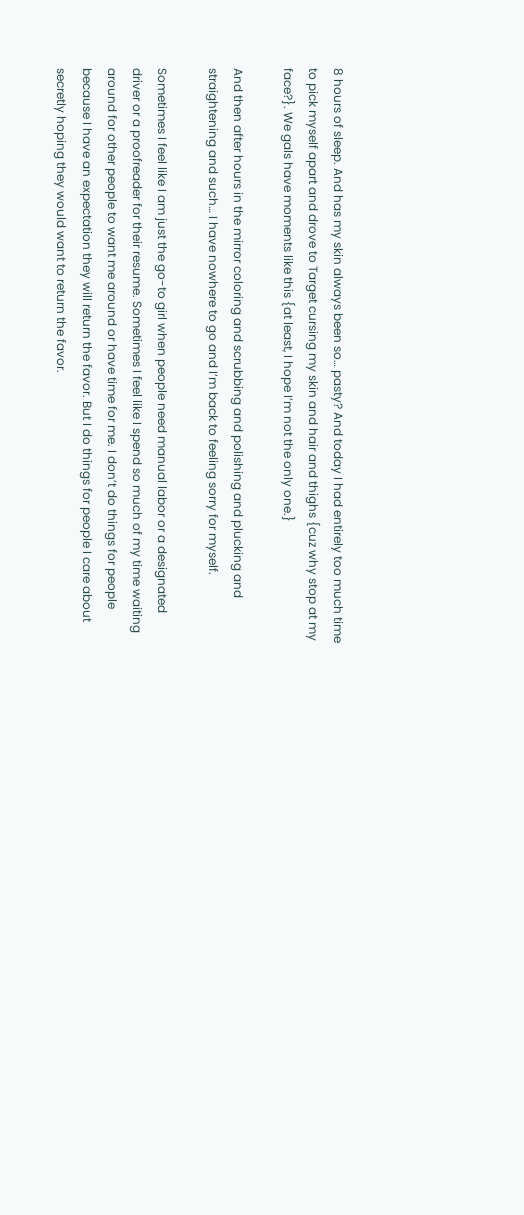8 hours of sleep. And has my skin always been so… pasty? And today I had entirely too much time to pick myself apart and drove to Target cursing my skin and hair and thighs {cuz why stop at my face?}. We gals have moments like this {at least, I hope I’m not the only one.}

And then after hours in the mirror coloring and scrubbing and polishing and plucking and straightening and such… I have nowhere to go and I’m back to feeling sorry for myself.

Sometimes I feel like I am just the go-to girl when people need manual labor or a designated driver or a proofreader for their resume. Sometimes I feel like I spend so much of my time waiting around for other people to want me around or have time for me. I don’t do things for people because I have an expectation they will return the favor. But I do things for people I care about secretly hoping they would want to return the favor.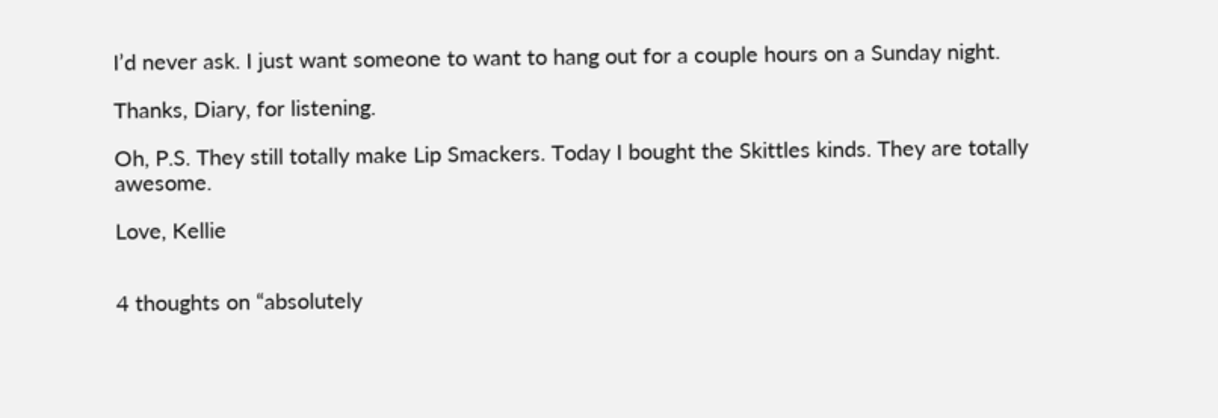I’d never ask. I just want someone to want to hang out for a couple hours on a Sunday night.

Thanks, Diary, for listening.

Oh, P.S. They still totally make Lip Smackers. Today I bought the Skittles kinds. They are totally awesome.

Love, Kellie


4 thoughts on “absolutely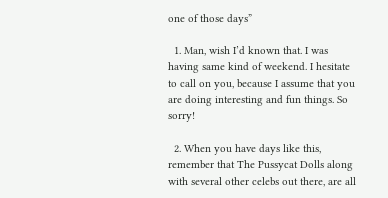one of those days”

  1. Man, wish I’d known that. I was having same kind of weekend. I hesitate to call on you, because I assume that you are doing interesting and fun things. So sorry!

  2. When you have days like this, remember that The Pussycat Dolls along with several other celebs out there, are all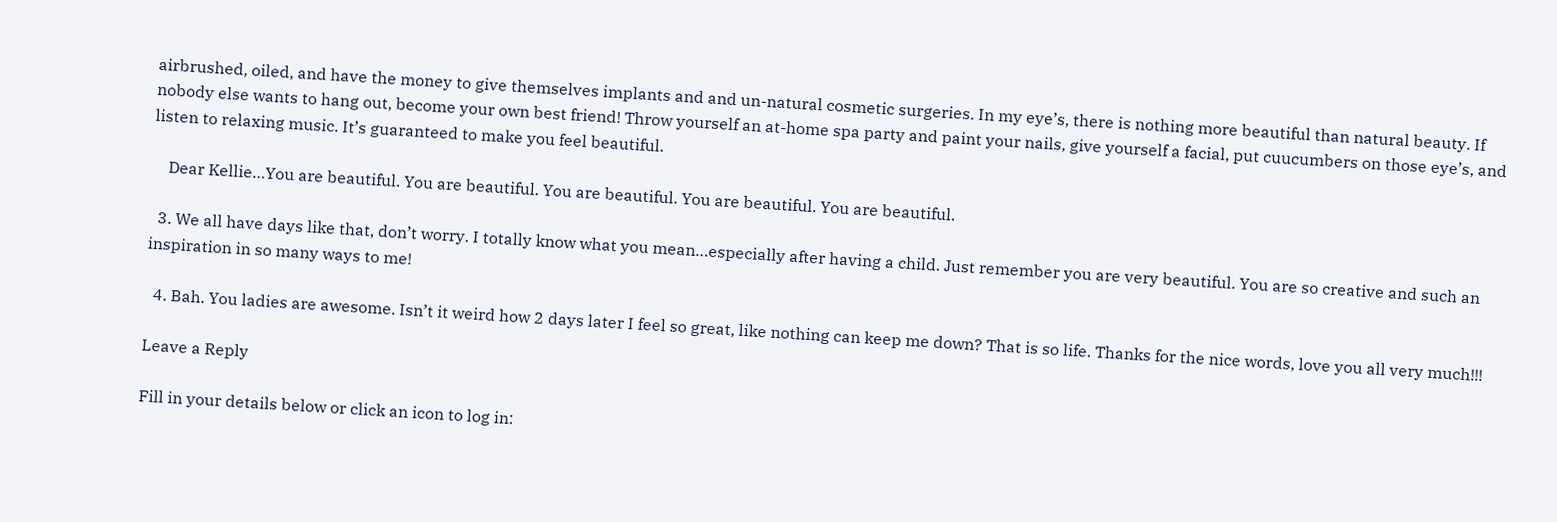airbrushed, oiled, and have the money to give themselves implants and and un-natural cosmetic surgeries. In my eye’s, there is nothing more beautiful than natural beauty. If nobody else wants to hang out, become your own best friend! Throw yourself an at-home spa party and paint your nails, give yourself a facial, put cuucumbers on those eye’s, and listen to relaxing music. It’s guaranteed to make you feel beautiful.

    Dear Kellie…You are beautiful. You are beautiful. You are beautiful. You are beautiful. You are beautiful.

  3. We all have days like that, don’t worry. I totally know what you mean…especially after having a child. Just remember you are very beautiful. You are so creative and such an inspiration in so many ways to me!

  4. Bah. You ladies are awesome. Isn’t it weird how 2 days later I feel so great, like nothing can keep me down? That is so life. Thanks for the nice words, love you all very much!!!

Leave a Reply

Fill in your details below or click an icon to log in: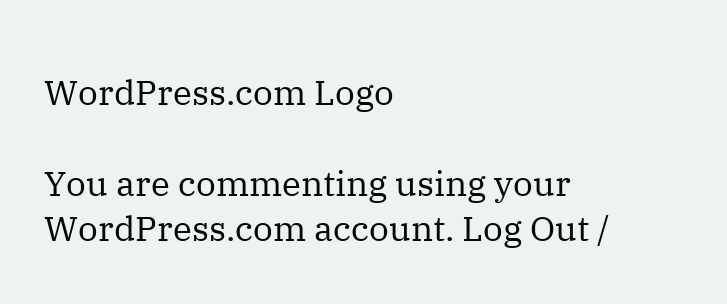WordPress.com Logo

You are commenting using your WordPress.com account. Log Out /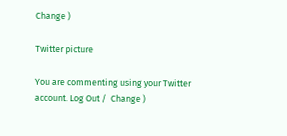Change )

Twitter picture

You are commenting using your Twitter account. Log Out /  Change )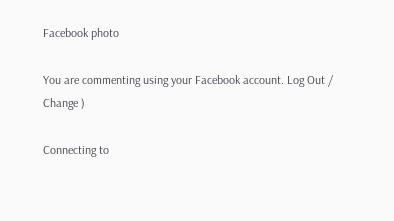Facebook photo

You are commenting using your Facebook account. Log Out /  Change )

Connecting to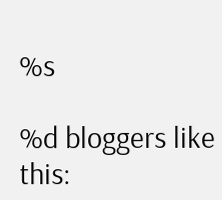%s

%d bloggers like this: